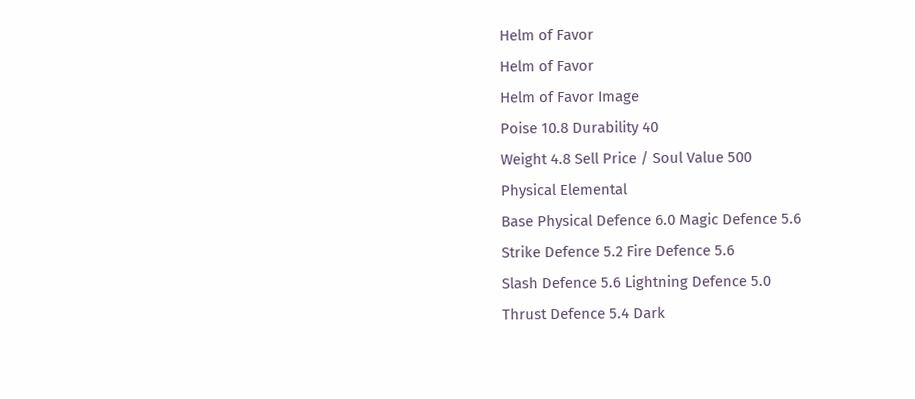Helm of Favor
Helm of Favor
Helm of Favor Image
Poise 10.8 Durability 40
Weight 4.8 Sell Price / Soul Value 500
Physical Elemental
Base Physical Defence 6.0 Magic Defence 5.6
Strike Defence 5.2 Fire Defence 5.6
Slash Defence 5.6 Lightning Defence 5.0
Thrust Defence 5.4 Dark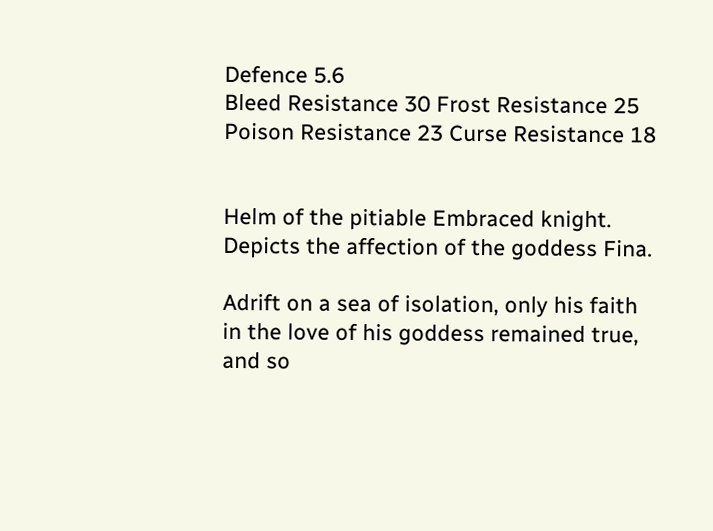Defence 5.6
Bleed Resistance 30 Frost Resistance 25
Poison Resistance 23 Curse Resistance 18


Helm of the pitiable Embraced knight.
Depicts the affection of the goddess Fina.

Adrift on a sea of isolation, only his faith
in the love of his goddess remained true,
and so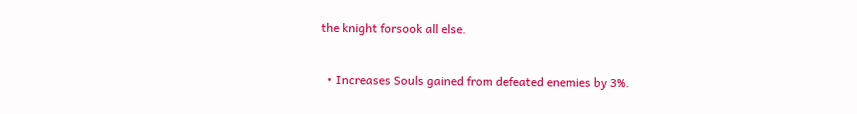the knight forsook all else.


  • Increases Souls gained from defeated enemies by 3%.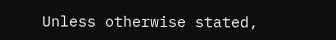Unless otherwise stated,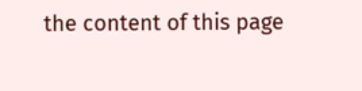the content of this page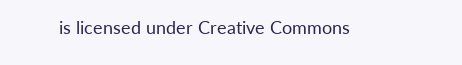is licensed under Creative Commons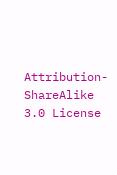Attribution-ShareAlike 3.0 License